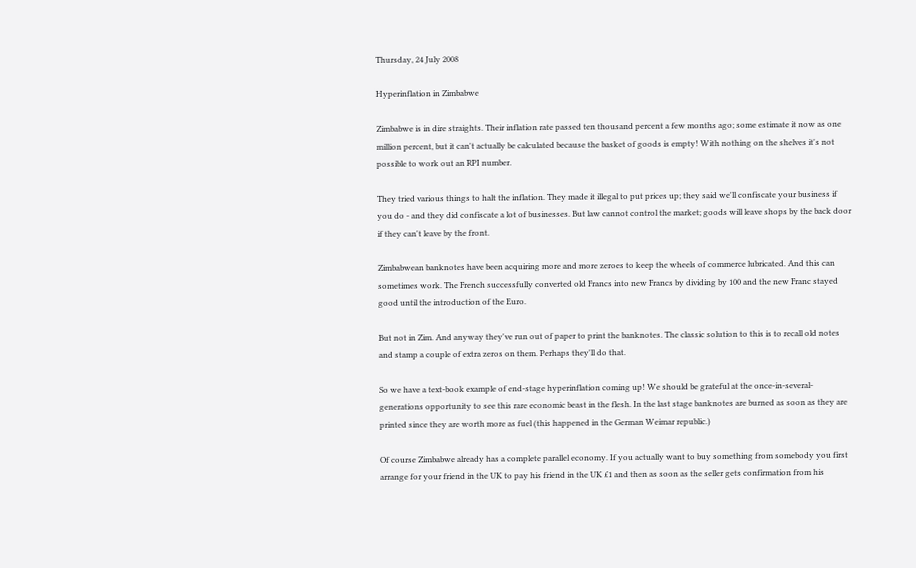Thursday, 24 July 2008

Hyperinflation in Zimbabwe

Zimbabwe is in dire straights. Their inflation rate passed ten thousand percent a few months ago; some estimate it now as one million percent, but it can't actually be calculated because the basket of goods is empty! With nothing on the shelves it's not possible to work out an RPI number.

They tried various things to halt the inflation. They made it illegal to put prices up; they said we'll confiscate your business if you do - and they did confiscate a lot of businesses. But law cannot control the market; goods will leave shops by the back door if they can't leave by the front.

Zimbabwean banknotes have been acquiring more and more zeroes to keep the wheels of commerce lubricated. And this can sometimes work. The French successfully converted old Francs into new Francs by dividing by 100 and the new Franc stayed good until the introduction of the Euro.

But not in Zim. And anyway they've run out of paper to print the banknotes. The classic solution to this is to recall old notes and stamp a couple of extra zeros on them. Perhaps they'll do that.

So we have a text-book example of end-stage hyperinflation coming up! We should be grateful at the once-in-several-generations opportunity to see this rare economic beast in the flesh. In the last stage banknotes are burned as soon as they are printed since they are worth more as fuel (this happened in the German Weimar republic.)

Of course Zimbabwe already has a complete parallel economy. If you actually want to buy something from somebody you first arrange for your friend in the UK to pay his friend in the UK £1 and then as soon as the seller gets confirmation from his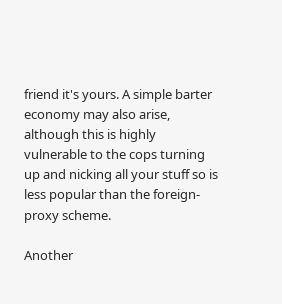friend it's yours. A simple barter economy may also arise, although this is highly vulnerable to the cops turning up and nicking all your stuff so is less popular than the foreign-proxy scheme.

Another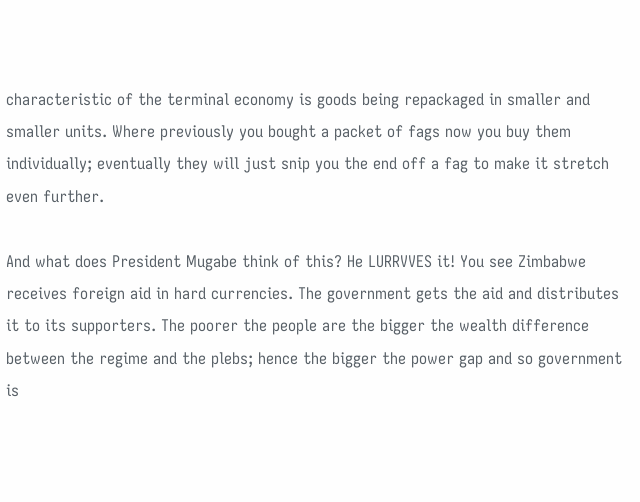characteristic of the terminal economy is goods being repackaged in smaller and smaller units. Where previously you bought a packet of fags now you buy them individually; eventually they will just snip you the end off a fag to make it stretch even further.

And what does President Mugabe think of this? He LURRVVES it! You see Zimbabwe receives foreign aid in hard currencies. The government gets the aid and distributes it to its supporters. The poorer the people are the bigger the wealth difference between the regime and the plebs; hence the bigger the power gap and so government is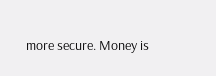more secure. Money is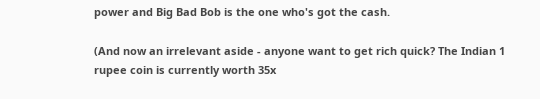power and Big Bad Bob is the one who's got the cash.

(And now an irrelevant aside - anyone want to get rich quick? The Indian 1 rupee coin is currently worth 35x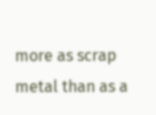more as scrap metal than as a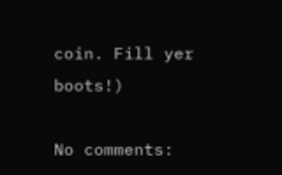coin. Fill yer boots!)

No comments: